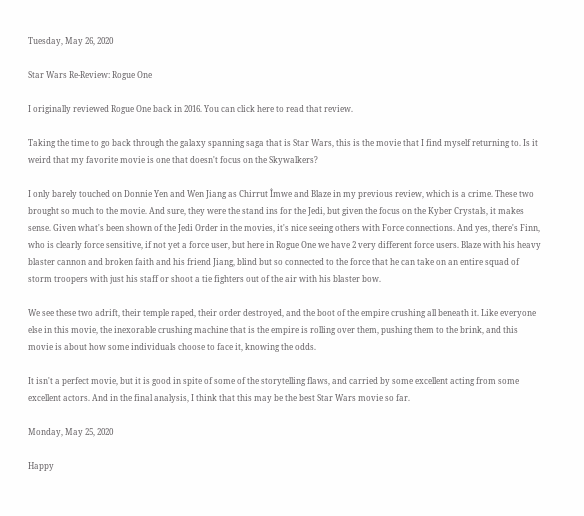Tuesday, May 26, 2020

Star Wars Re-Review: Rogue One

I originally reviewed Rogue One back in 2016. You can click here to read that review.

Taking the time to go back through the galaxy spanning saga that is Star Wars, this is the movie that I find myself returning to. Is it weird that my favorite movie is one that doesn't focus on the Skywalkers?

I only barely touched on Donnie Yen and Wen Jiang as Chirrut Îmwe and Blaze in my previous review, which is a crime. These two brought so much to the movie. And sure, they were the stand ins for the Jedi, but given the focus on the Kyber Crystals, it makes sense. Given what's been shown of the Jedi Order in the movies, it's nice seeing others with Force connections. And yes, there's Finn, who is clearly force sensitive, if not yet a force user, but here in Rogue One we have 2 very different force users. Blaze with his heavy blaster cannon and broken faith and his friend Jiang, blind but so connected to the force that he can take on an entire squad of storm troopers with just his staff or shoot a tie fighters out of the air with his blaster bow.

We see these two adrift, their temple raped, their order destroyed, and the boot of the empire crushing all beneath it. Like everyone else in this movie, the inexorable crushing machine that is the empire is rolling over them, pushing them to the brink, and this movie is about how some individuals choose to face it, knowing the odds.

It isn't a perfect movie, but it is good in spite of some of the storytelling flaws, and carried by some excellent acting from some excellent actors. And in the final analysis, I think that this may be the best Star Wars movie so far.

Monday, May 25, 2020

Happy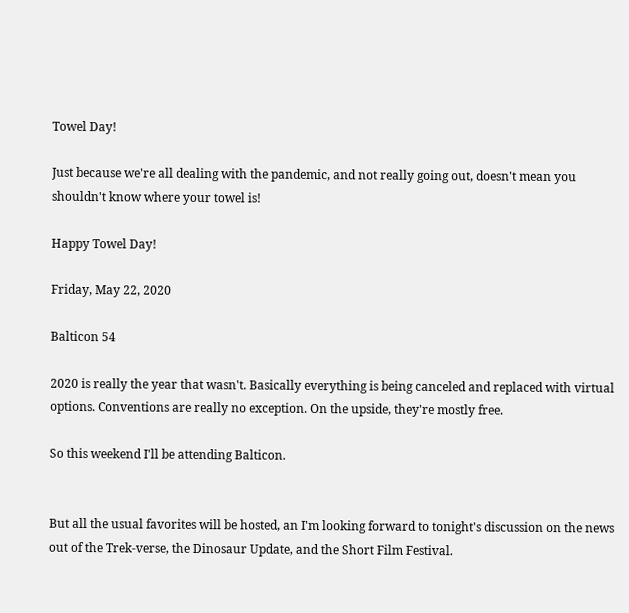Towel Day!

Just because we're all dealing with the pandemic, and not really going out, doesn't mean you shouldn't know where your towel is!

Happy Towel Day!

Friday, May 22, 2020

Balticon 54

2020 is really the year that wasn't. Basically everything is being canceled and replaced with virtual options. Conventions are really no exception. On the upside, they're mostly free.

So this weekend I'll be attending Balticon.


But all the usual favorites will be hosted, an I'm looking forward to tonight's discussion on the news out of the Trek-verse, the Dinosaur Update, and the Short Film Festival.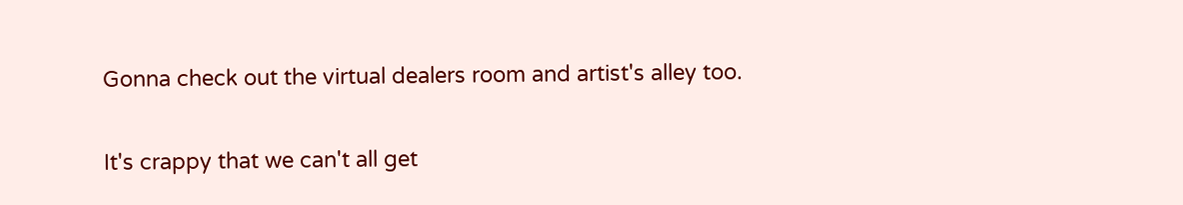Gonna check out the virtual dealers room and artist's alley too.

It's crappy that we can't all get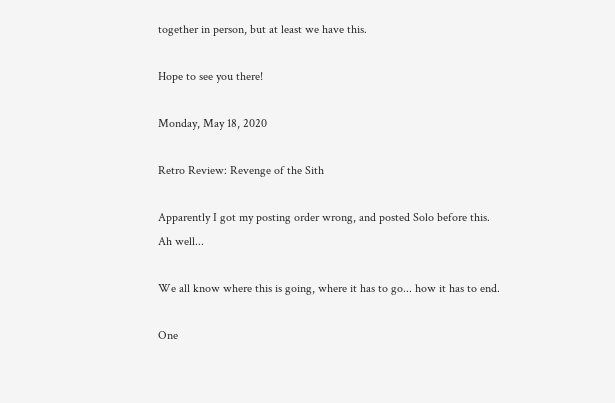together in person, but at least we have this.

Hope to see you there!

Monday, May 18, 2020

Retro Review: Revenge of the Sith

Apparently I got my posting order wrong, and posted Solo before this. Ah well...

We all know where this is going, where it has to go... how it has to end.

One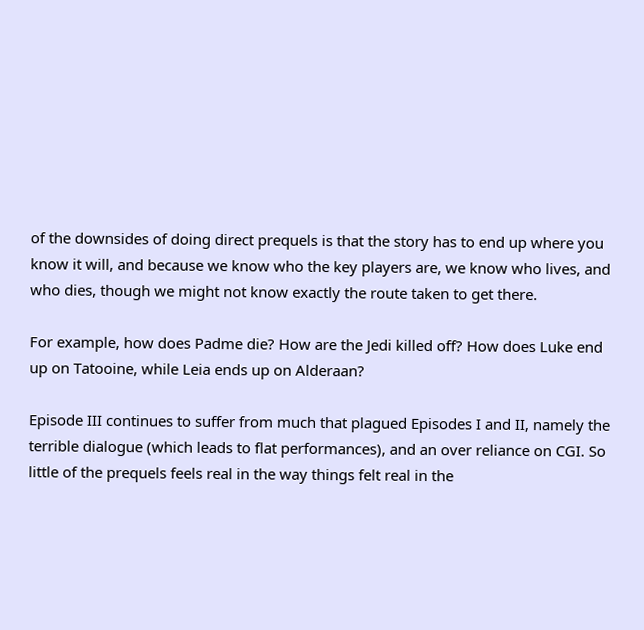of the downsides of doing direct prequels is that the story has to end up where you know it will, and because we know who the key players are, we know who lives, and who dies, though we might not know exactly the route taken to get there.

For example, how does Padme die? How are the Jedi killed off? How does Luke end up on Tatooine, while Leia ends up on Alderaan?

Episode III continues to suffer from much that plagued Episodes I and II, namely the terrible dialogue (which leads to flat performances), and an over reliance on CGI. So little of the prequels feels real in the way things felt real in the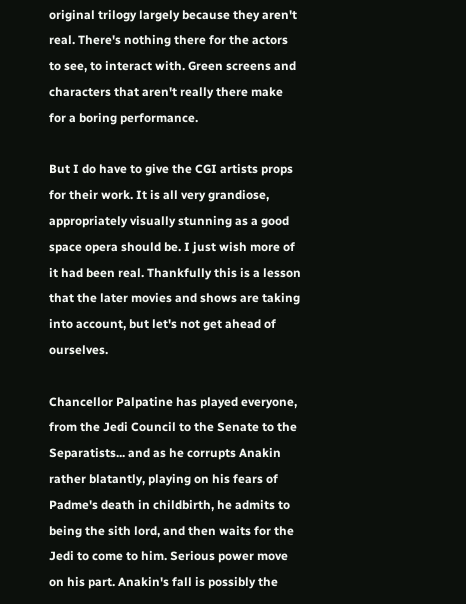original trilogy largely because they aren't real. There's nothing there for the actors to see, to interact with. Green screens and characters that aren't really there make for a boring performance.

But I do have to give the CGI artists props for their work. It is all very grandiose, appropriately visually stunning as a good space opera should be. I just wish more of it had been real. Thankfully this is a lesson that the later movies and shows are taking into account, but let's not get ahead of ourselves.

Chancellor Palpatine has played everyone, from the Jedi Council to the Senate to the Separatists... and as he corrupts Anakin rather blatantly, playing on his fears of Padme's death in childbirth, he admits to being the sith lord, and then waits for the Jedi to come to him. Serious power move on his part. Anakin's fall is possibly the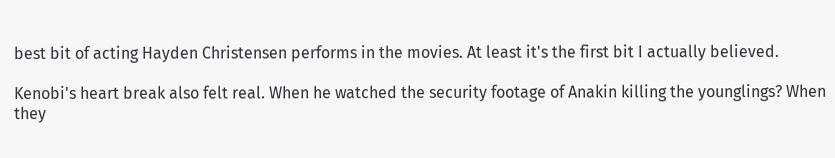best bit of acting Hayden Christensen performs in the movies. At least it's the first bit I actually believed.

Kenobi's heart break also felt real. When he watched the security footage of Anakin killing the younglings? When they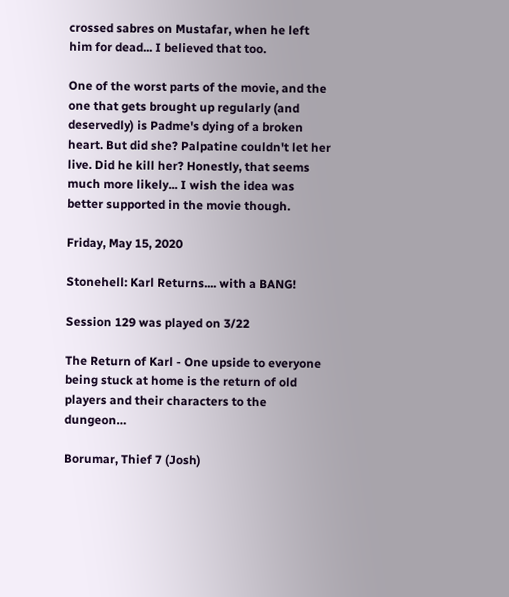crossed sabres on Mustafar, when he left him for dead... I believed that too.

One of the worst parts of the movie, and the one that gets brought up regularly (and deservedly) is Padme's dying of a broken heart. But did she? Palpatine couldn't let her live. Did he kill her? Honestly, that seems much more likely... I wish the idea was better supported in the movie though.

Friday, May 15, 2020

Stonehell: Karl Returns.... with a BANG!

Session 129 was played on 3/22

The Return of Karl - One upside to everyone being stuck at home is the return of old players and their characters to the dungeon…

Borumar, Thief 7 (Josh)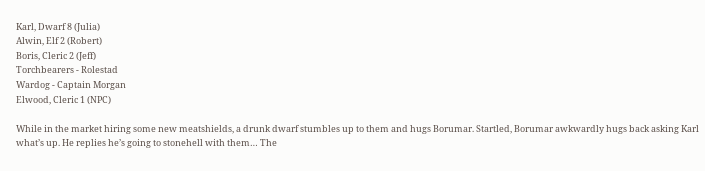Karl, Dwarf 8 (Julia)
Alwin, Elf 2 (Robert)
Boris, Cleric 2 (Jeff)
Torchbearers - Rolestad
Wardog - Captain Morgan
Elwood, Cleric 1 (NPC)

While in the market hiring some new meatshields, a drunk dwarf stumbles up to them and hugs Borumar. Startled, Borumar awkwardly hugs back asking Karl what’s up. He replies he’s going to stonehell with them… The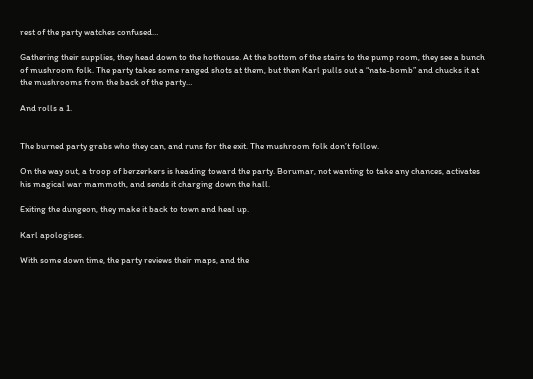rest of the party watches confused…

Gathering their supplies, they head down to the hothouse. At the bottom of the stairs to the pump room, they see a bunch of mushroom folk. The party takes some ranged shots at them, but then Karl pulls out a “nate-bomb” and chucks it at the mushrooms from the back of the party…

And rolls a 1.


The burned party grabs who they can, and runs for the exit. The mushroom folk don’t follow.

On the way out, a troop of berzerkers is heading toward the party. Borumar, not wanting to take any chances, activates his magical war mammoth, and sends it charging down the hall.

Exiting the dungeon, they make it back to town and heal up.

Karl apologises.

With some down time, the party reviews their maps, and the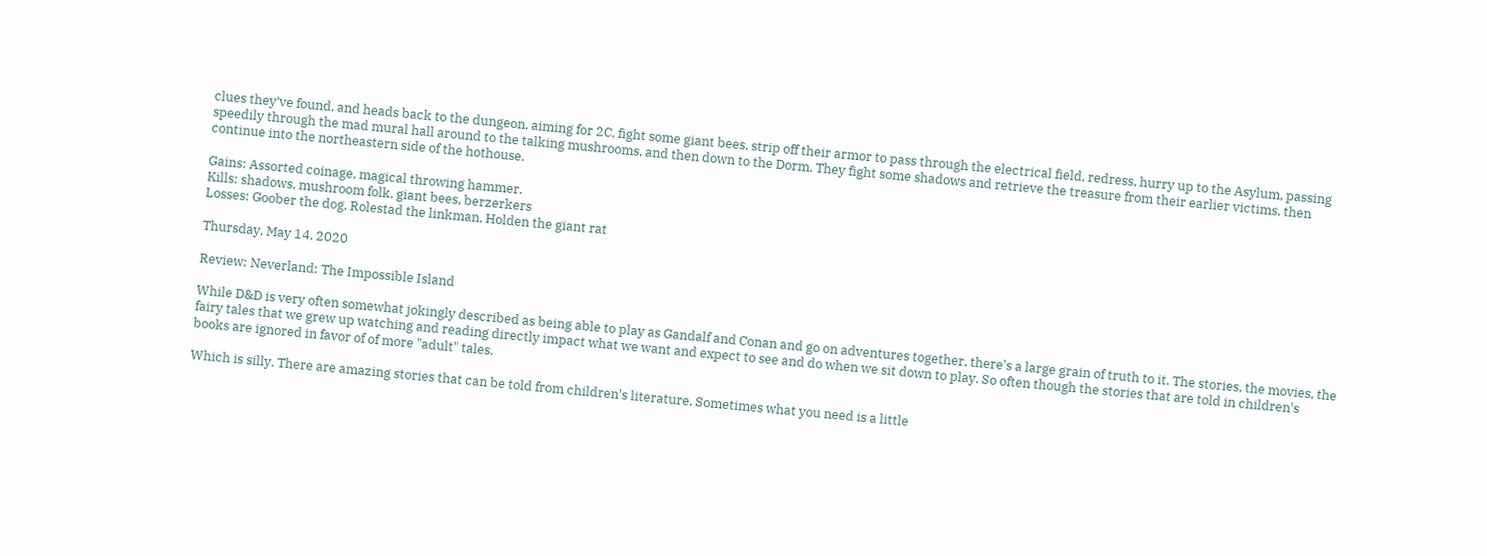clues they’ve found, and heads back to the dungeon, aiming for 2C, fight some giant bees, strip off their armor to pass through the electrical field, redress, hurry up to the Asylum, passing speedily through the mad mural hall around to the talking mushrooms, and then down to the Dorm. They fight some shadows and retrieve the treasure from their earlier victims, then continue into the northeastern side of the hothouse.

Gains: Assorted coinage, magical throwing hammer.
Kills: shadows, mushroom folk, giant bees, berzerkers
Losses: Goober the dog, Rolestad the linkman, Holden the giant rat

Thursday, May 14, 2020

Review: Neverland: The Impossible Island

While D&D is very often somewhat jokingly described as being able to play as Gandalf and Conan and go on adventures together, there's a large grain of truth to it. The stories, the movies, the fairy tales that we grew up watching and reading directly impact what we want and expect to see and do when we sit down to play. So often though the stories that are told in children's books are ignored in favor of of more "adult" tales.

Which is silly. There are amazing stories that can be told from children's literature. Sometimes what you need is a little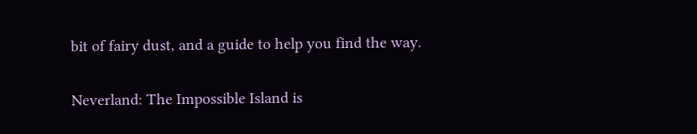bit of fairy dust, and a guide to help you find the way.

Neverland: The Impossible Island is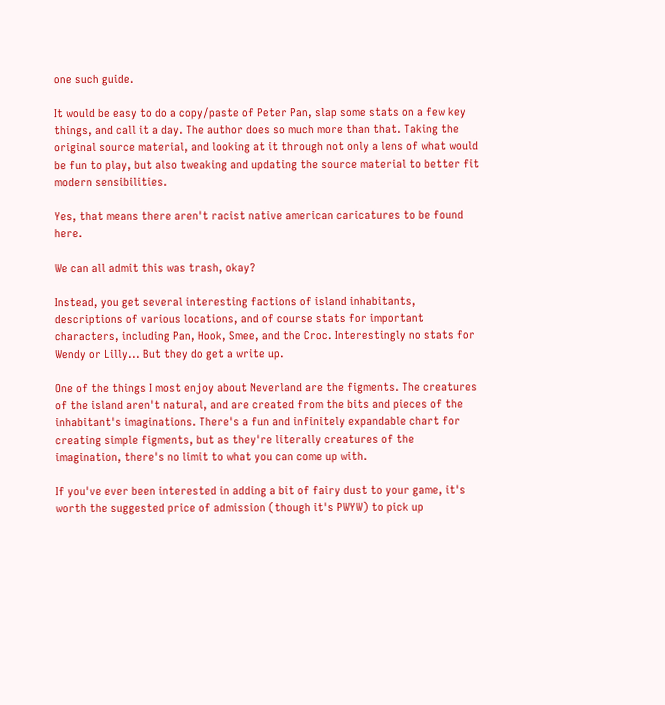one such guide.

It would be easy to do a copy/paste of Peter Pan, slap some stats on a few key things, and call it a day. The author does so much more than that. Taking the original source material, and looking at it through not only a lens of what would be fun to play, but also tweaking and updating the source material to better fit modern sensibilities.

Yes, that means there aren't racist native american caricatures to be found here.

We can all admit this was trash, okay?

Instead, you get several interesting factions of island inhabitants, descriptions of various locations, and of course stats for important characters, including Pan, Hook, Smee, and the Croc. Interestingly no stats for Wendy or Lilly... But they do get a write up.

One of the things I most enjoy about Neverland are the figments. The creatures of the island aren't natural, and are created from the bits and pieces of the inhabitant's imaginations. There's a fun and infinitely expandable chart for creating simple figments, but as they're literally creatures of the imagination, there's no limit to what you can come up with.

If you've ever been interested in adding a bit of fairy dust to your game, it's worth the suggested price of admission (though it's PWYW) to pick up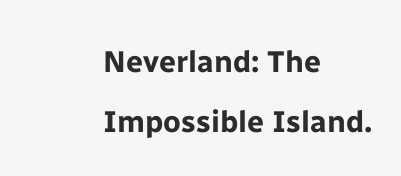Neverland: The Impossible Island.